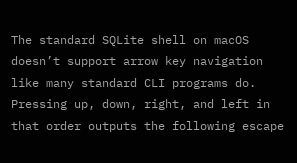The standard SQLite shell on macOS doesn’t support arrow key navigation like many standard CLI programs do. Pressing up, down, right, and left in that order outputs the following escape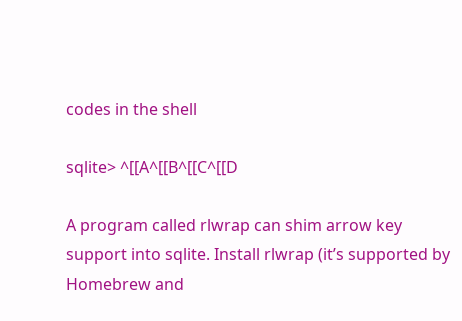codes in the shell

sqlite> ^[[A^[[B^[[C^[[D

A program called rlwrap can shim arrow key support into sqlite. Install rlwrap (it’s supported by Homebrew and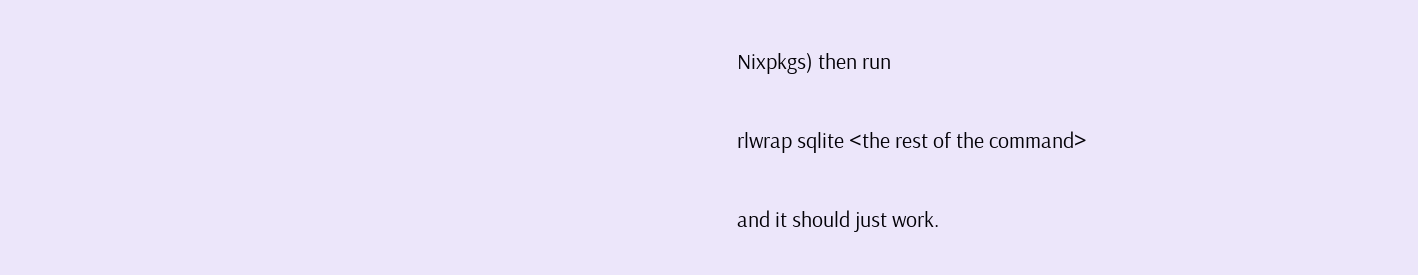Nixpkgs) then run

rlwrap sqlite <the rest of the command>

and it should just work.